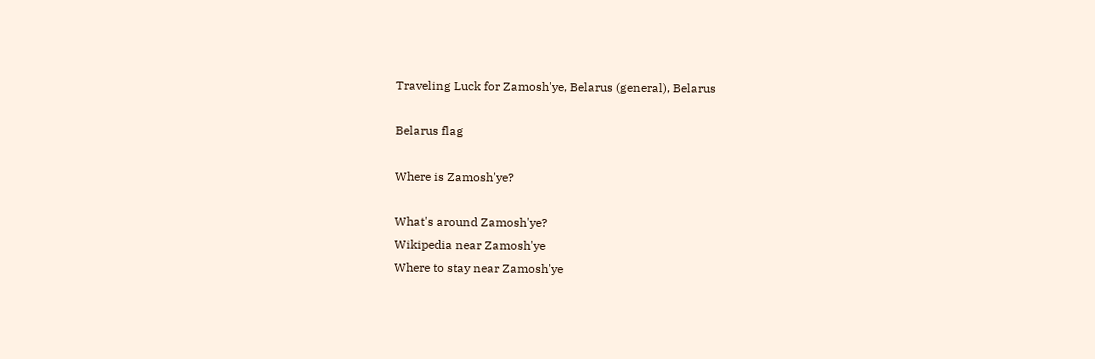Traveling Luck for Zamosh'ye, Belarus (general), Belarus

Belarus flag

Where is Zamosh'ye?

What's around Zamosh'ye?
Wikipedia near Zamosh'ye
Where to stay near Zamosh'ye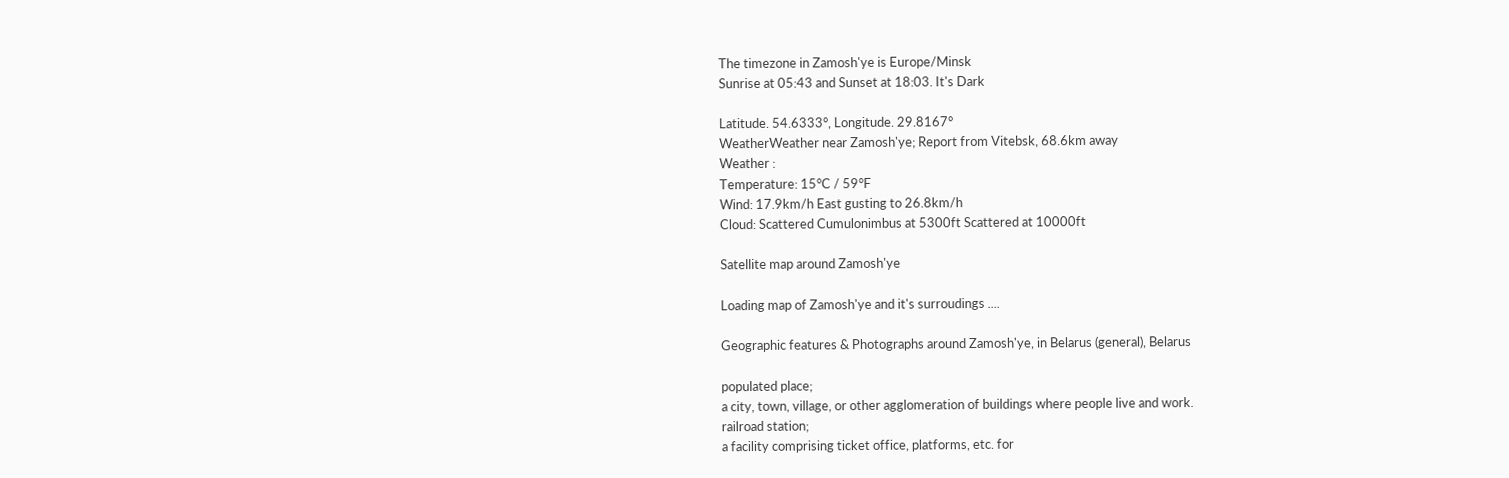The timezone in Zamosh'ye is Europe/Minsk
Sunrise at 05:43 and Sunset at 18:03. It's Dark

Latitude. 54.6333°, Longitude. 29.8167°
WeatherWeather near Zamosh'ye; Report from Vitebsk, 68.6km away
Weather :
Temperature: 15°C / 59°F
Wind: 17.9km/h East gusting to 26.8km/h
Cloud: Scattered Cumulonimbus at 5300ft Scattered at 10000ft

Satellite map around Zamosh'ye

Loading map of Zamosh'ye and it's surroudings ....

Geographic features & Photographs around Zamosh'ye, in Belarus (general), Belarus

populated place;
a city, town, village, or other agglomeration of buildings where people live and work.
railroad station;
a facility comprising ticket office, platforms, etc. for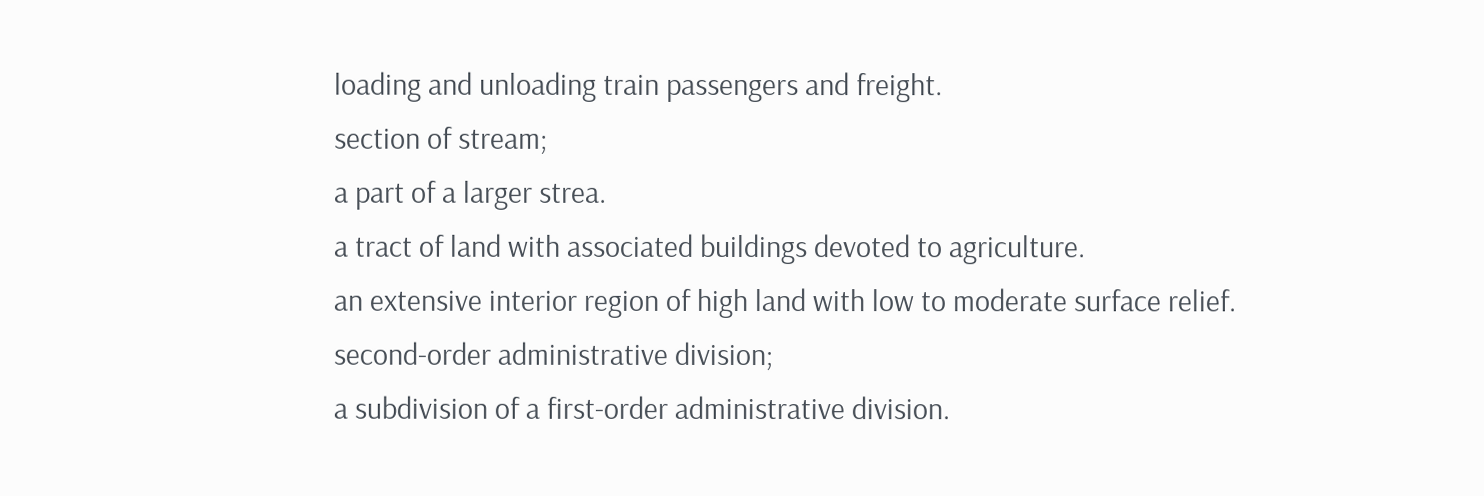loading and unloading train passengers and freight.
section of stream;
a part of a larger strea.
a tract of land with associated buildings devoted to agriculture.
an extensive interior region of high land with low to moderate surface relief.
second-order administrative division;
a subdivision of a first-order administrative division.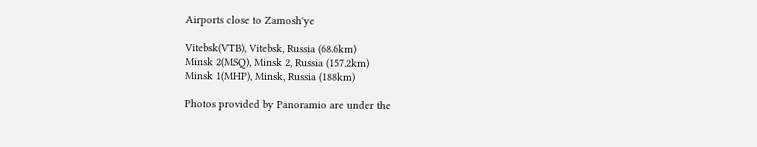Airports close to Zamosh'ye

Vitebsk(VTB), Vitebsk, Russia (68.6km)
Minsk 2(MSQ), Minsk 2, Russia (157.2km)
Minsk 1(MHP), Minsk, Russia (188km)

Photos provided by Panoramio are under the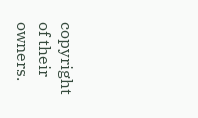copyright of their owners.